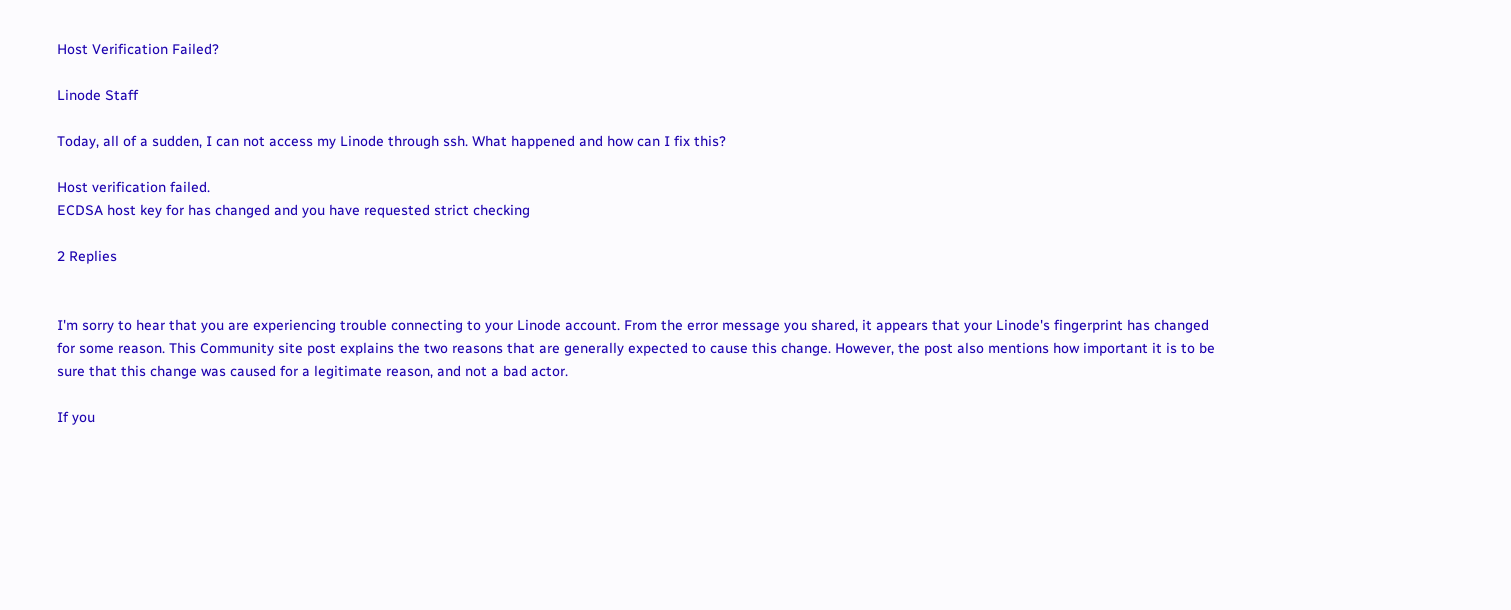Host Verification Failed?

Linode Staff

Today, all of a sudden, I can not access my Linode through ssh. What happened and how can I fix this?

Host verification failed.
ECDSA host key for has changed and you have requested strict checking

2 Replies


I'm sorry to hear that you are experiencing trouble connecting to your Linode account. From the error message you shared, it appears that your Linode's fingerprint has changed for some reason. This Community site post explains the two reasons that are generally expected to cause this change. However, the post also mentions how important it is to be sure that this change was caused for a legitimate reason, and not a bad actor.

If you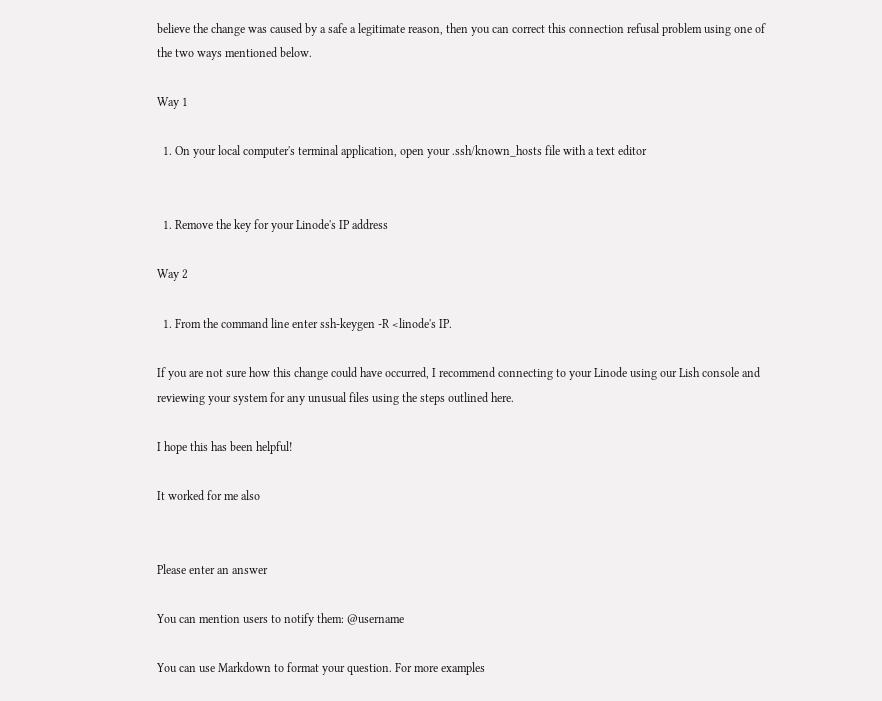believe the change was caused by a safe a legitimate reason, then you can correct this connection refusal problem using one of the two ways mentioned below.

Way 1

  1. On your local computer's terminal application, open your .ssh/known_hosts file with a text editor


  1. Remove the key for your Linode's IP address

Way 2

  1. From the command line enter ssh-keygen -R <linode's IP.

If you are not sure how this change could have occurred, I recommend connecting to your Linode using our Lish console and reviewing your system for any unusual files using the steps outlined here.

I hope this has been helpful!

It worked for me also


Please enter an answer

You can mention users to notify them: @username

You can use Markdown to format your question. For more examples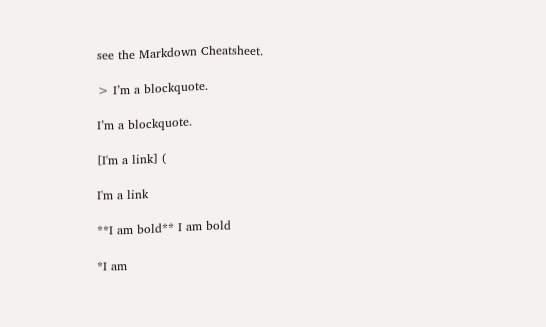see the Markdown Cheatsheet.

> I’m a blockquote.

I’m a blockquote.

[I'm a link] (

I'm a link

**I am bold** I am bold

*I am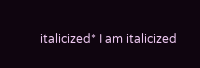italicized* I am italicized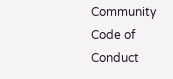Community Code of Conduct